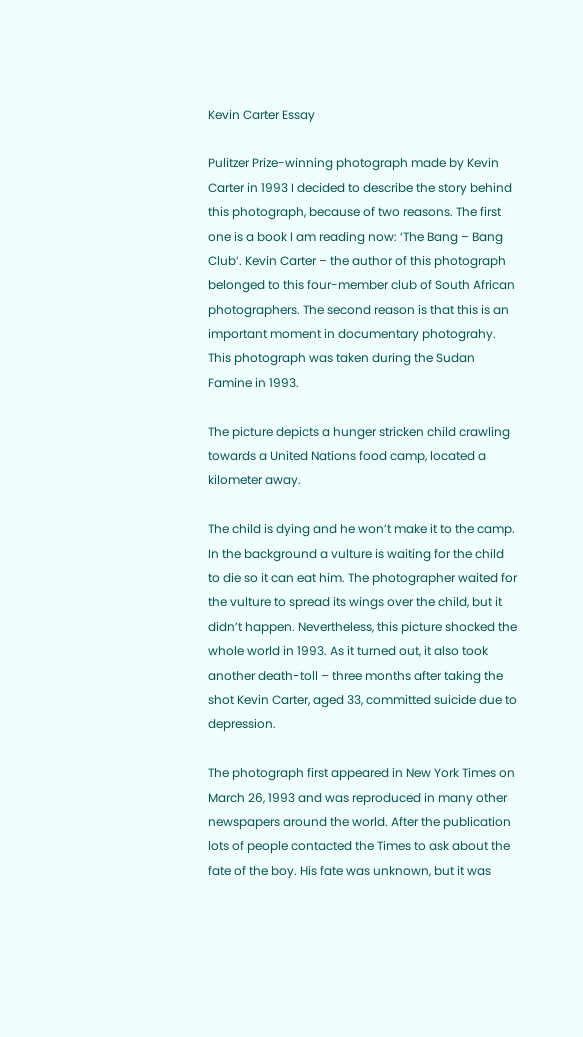Kevin Carter Essay

Pulitzer Prize-winning photograph made by Kevin Carter in 1993 I decided to describe the story behind this photograph, because of two reasons. The first one is a book I am reading now: ‘The Bang – Bang Club’. Kevin Carter – the author of this photograph belonged to this four-member club of South African photographers. The second reason is that this is an important moment in documentary photograhy. This photograph was taken during the Sudan Famine in 1993.

The picture depicts a hunger stricken child crawling towards a United Nations food camp, located a kilometer away.

The child is dying and he won’t make it to the camp. In the background a vulture is waiting for the child to die so it can eat him. The photographer waited for the vulture to spread its wings over the child, but it didn’t happen. Nevertheless, this picture shocked the whole world in 1993. As it turned out, it also took another death-toll – three months after taking the shot Kevin Carter, aged 33, committed suicide due to depression.

The photograph first appeared in New York Times on March 26, 1993 and was reproduced in many other newspapers around the world. After the publication lots of people contacted the Times to ask about the fate of the boy. His fate was unknown, but it was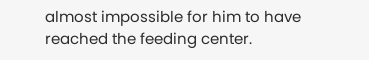almost impossible for him to have reached the feeding center.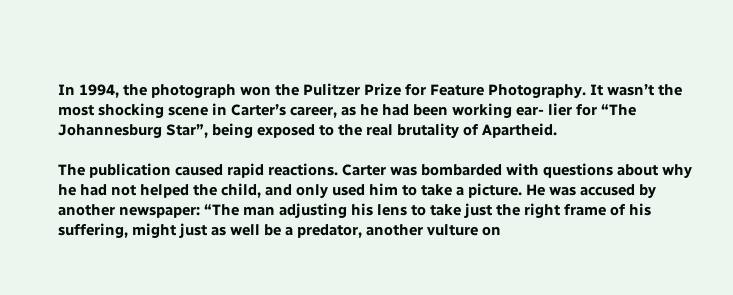In 1994, the photograph won the Pulitzer Prize for Feature Photography. It wasn’t the most shocking scene in Carter’s career, as he had been working ear- lier for “The Johannesburg Star”, being exposed to the real brutality of Apartheid.

The publication caused rapid reactions. Carter was bombarded with questions about why he had not helped the child, and only used him to take a picture. He was accused by another newspaper: “The man adjusting his lens to take just the right frame of his suffering, might just as well be a predator, another vulture on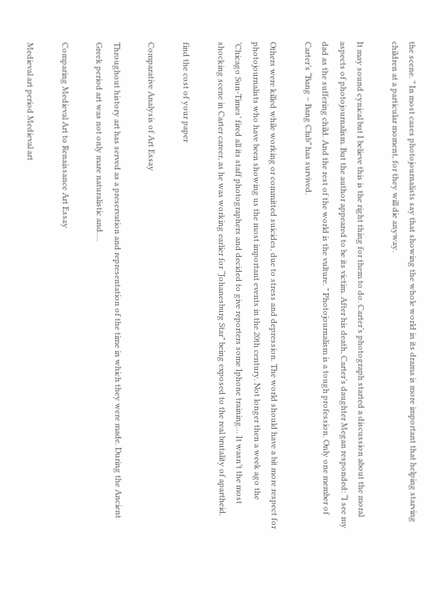the scene. ” In most cases photojournalists say that showing the whole world in its drama is more important that helping starving children at a particular moment, for they will die anyway.

It may sound cynical but I believe this is the right thing for them to do. Carter’s photograph started a discussion about the moral aspects of photojournalism. But the author appeared to be its victim. After his death, Carter’s daughter Megan responded: “I see my dad as the suffering child. And the rest of the world is the vulture. ” Photojournalism is a tough profession. Only one member of Carter’s “Bang – Bang Club” has survived.

Others were killed while working or committed suicides, due to stress and depression. The world should have a bit more respect for photojournalists who have been showing us the most important events in the 20th century. Not longer then a week ago the ‘Chicago Sun-Times’ fired all its staff photographers and decided to give reporters some Iphone training… It wasn’t the most shocking scene in Carter career, as he was working earlier for “Johanesburg Star” being exposed to the real brutality of apartheid.

find the cost of your paper

Comparative Analysis of Art Essay

Throughout history art has served as a preservation and representation of the time in which they were made. During the Ancient Greek period art was not only mare naturalistic and….

Comparing Medieval Art to Renaissance Art Essay

Medieval art period Medieval art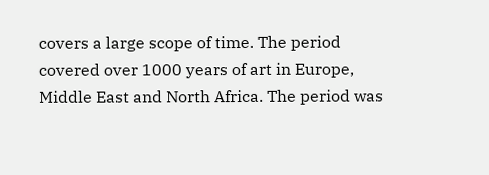covers a large scope of time. The period covered over 1000 years of art in Europe, Middle East and North Africa. The period was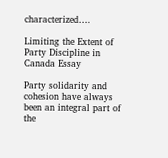characterized….

Limiting the Extent of Party Discipline in Canada Essay

Party solidarity and cohesion have always been an integral part of the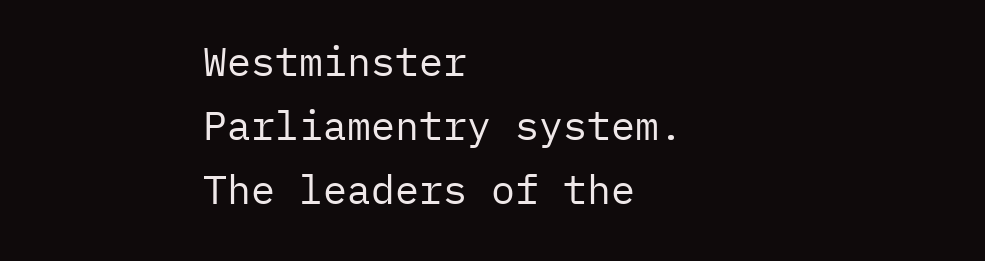Westminster Parliamentry system. The leaders of the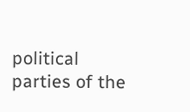political parties of the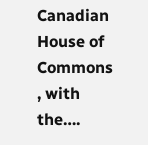Canadian House of Commons , with the….